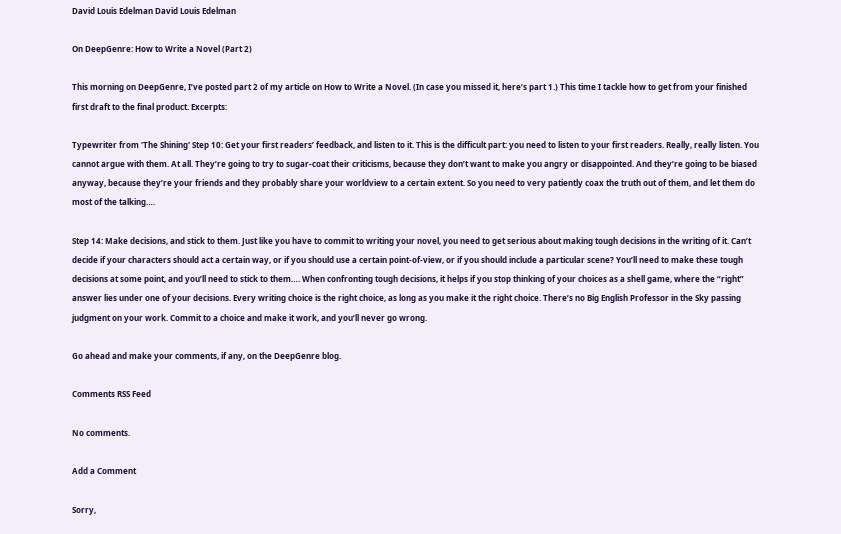David Louis Edelman David Louis Edelman

On DeepGenre: How to Write a Novel (Part 2)

This morning on DeepGenre, I’ve posted part 2 of my article on How to Write a Novel. (In case you missed it, here’s part 1.) This time I tackle how to get from your finished first draft to the final product. Excerpts:

Typewriter from 'The Shining' Step 10: Get your first readers’ feedback, and listen to it. This is the difficult part: you need to listen to your first readers. Really, really listen. You cannot argue with them. At all. They’re going to try to sugar-coat their criticisms, because they don’t want to make you angry or disappointed. And they’re going to be biased anyway, because they’re your friends and they probably share your worldview to a certain extent. So you need to very patiently coax the truth out of them, and let them do most of the talking….

Step 14: Make decisions, and stick to them. Just like you have to commit to writing your novel, you need to get serious about making tough decisions in the writing of it. Can’t decide if your characters should act a certain way, or if you should use a certain point-of-view, or if you should include a particular scene? You’ll need to make these tough decisions at some point, and you’ll need to stick to them…. When confronting tough decisions, it helps if you stop thinking of your choices as a shell game, where the “right” answer lies under one of your decisions. Every writing choice is the right choice, as long as you make it the right choice. There’s no Big English Professor in the Sky passing judgment on your work. Commit to a choice and make it work, and you’ll never go wrong.

Go ahead and make your comments, if any, on the DeepGenre blog.

Comments RSS Feed

No comments.

Add a Comment

Sorry,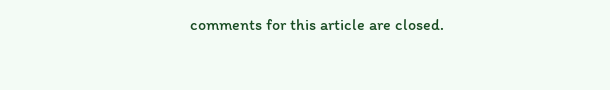comments for this article are closed.